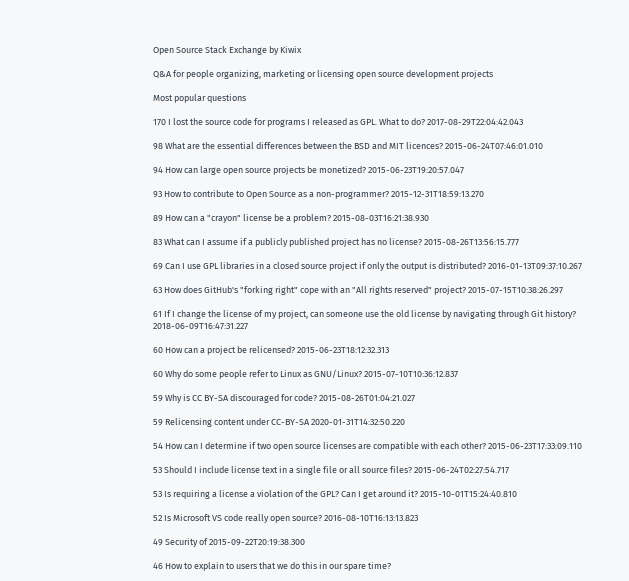Open Source Stack Exchange by Kiwix

Q&A for people organizing, marketing or licensing open source development projects

Most popular questions

170 I lost the source code for programs I released as GPL. What to do? 2017-08-29T22:04:42.043

98 What are the essential differences between the BSD and MIT licences? 2015-06-24T07:46:01.010

94 How can large open source projects be monetized? 2015-06-23T19:20:57.047

93 How to contribute to Open Source as a non-programmer? 2015-12-31T18:59:13.270

89 How can a "crayon" license be a problem? 2015-08-03T16:21:38.930

83 What can I assume if a publicly published project has no license? 2015-08-26T13:56:15.777

69 Can I use GPL libraries in a closed source project if only the output is distributed? 2016-01-13T09:37:10.267

63 How does GitHub's "forking right" cope with an "All rights reserved" project? 2015-07-15T10:38:26.297

61 If I change the license of my project, can someone use the old license by navigating through Git history? 2018-06-09T16:47:31.227

60 How can a project be relicensed? 2015-06-23T18:12:32.313

60 Why do some people refer to Linux as GNU/Linux? 2015-07-10T10:36:12.837

59 Why is CC BY-SA discouraged for code? 2015-08-26T01:04:21.027

59 Relicensing content under CC-BY-SA 2020-01-31T14:32:50.220

54 How can I determine if two open source licenses are compatible with each other? 2015-06-23T17:33:09.110

53 Should I include license text in a single file or all source files? 2015-06-24T02:27:54.717

53 Is requiring a license a violation of the GPL? Can I get around it? 2015-10-01T15:24:40.810

52 Is Microsoft VS code really open source? 2016-08-10T16:13:13.823

49 Security of 2015-09-22T20:19:38.300

46 How to explain to users that we do this in our spare time?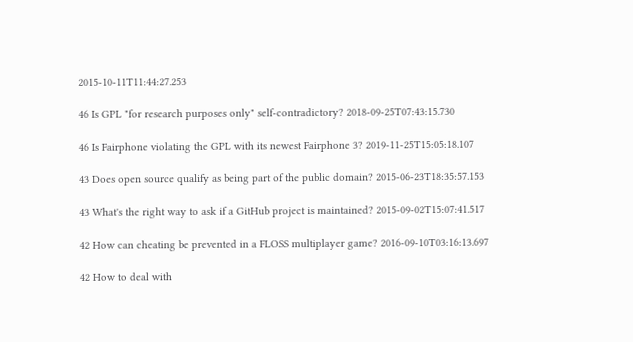2015-10-11T11:44:27.253

46 Is GPL "for research purposes only" self-contradictory? 2018-09-25T07:43:15.730

46 Is Fairphone violating the GPL with its newest Fairphone 3? 2019-11-25T15:05:18.107

43 Does open source qualify as being part of the public domain? 2015-06-23T18:35:57.153

43 What's the right way to ask if a GitHub project is maintained? 2015-09-02T15:07:41.517

42 How can cheating be prevented in a FLOSS multiplayer game? 2016-09-10T03:16:13.697

42 How to deal with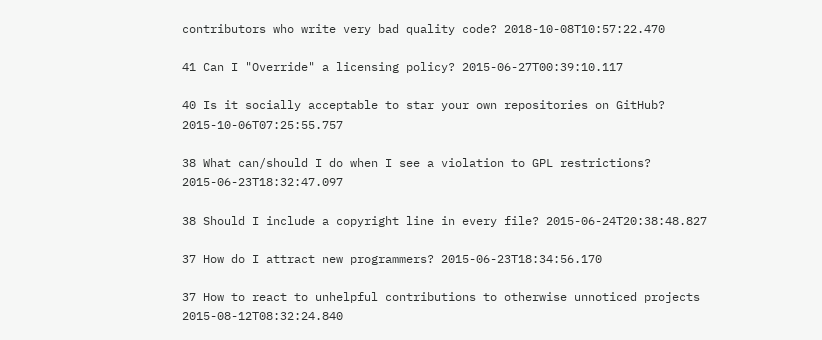contributors who write very bad quality code? 2018-10-08T10:57:22.470

41 Can I "Override" a licensing policy? 2015-06-27T00:39:10.117

40 Is it socially acceptable to star your own repositories on GitHub? 2015-10-06T07:25:55.757

38 What can/should I do when I see a violation to GPL restrictions? 2015-06-23T18:32:47.097

38 Should I include a copyright line in every file? 2015-06-24T20:38:48.827

37 How do I attract new programmers? 2015-06-23T18:34:56.170

37 How to react to unhelpful contributions to otherwise unnoticed projects 2015-08-12T08:32:24.840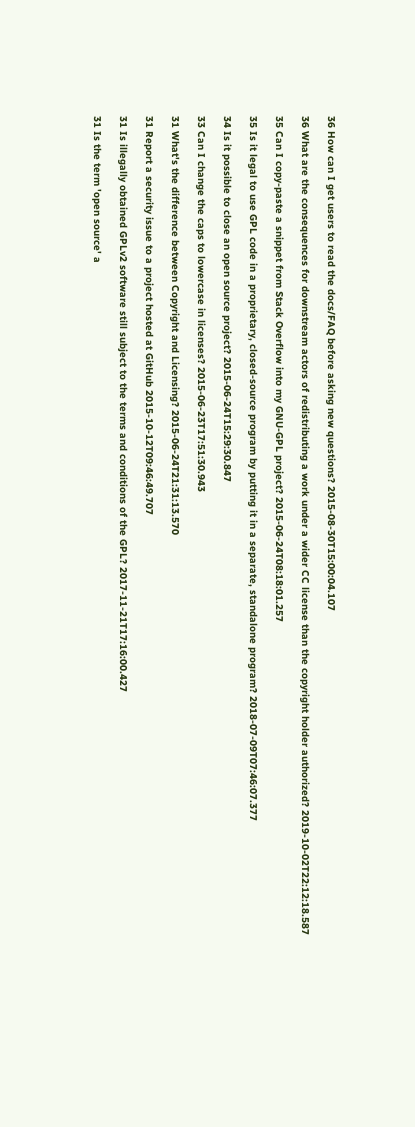36 How can I get users to read the docs/FAQ before asking new questions? 2015-08-30T15:00:04.107

36 What are the consequences for downstream actors of redistributing a work under a wider CC license than the copyright holder authorized? 2019-10-02T22:12:18.587

35 Can I copy-paste a snippet from Stack Overflow into my GNU-GPL project? 2015-06-24T08:18:01.257

35 Is it legal to use GPL code in a proprietary, closed-source program by putting it in a separate, standalone program? 2018-07-09T07:46:07.377

34 Is it possible to close an open source project? 2015-06-24T15:29:30.847

33 Can I change the caps to lowercase in licenses? 2015-06-23T17:51:30.943

31 What's the difference between Copyright and Licensing? 2015-06-24T21:31:13.570

31 Report a security issue to a project hosted at GitHub 2015-10-12T09:46:49.707

31 Is illegally obtained GPLv2 software still subject to the terms and conditions of the GPL? 2017-11-21T17:16:00.427

31 Is the term 'open source' a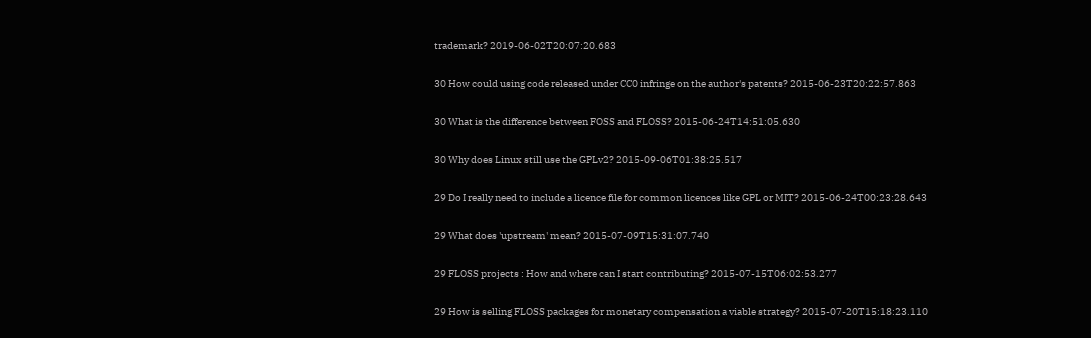trademark? 2019-06-02T20:07:20.683

30 How could using code released under CC0 infringe on the author's patents? 2015-06-23T20:22:57.863

30 What is the difference between FOSS and FLOSS? 2015-06-24T14:51:05.630

30 Why does Linux still use the GPLv2? 2015-09-06T01:38:25.517

29 Do I really need to include a licence file for common licences like GPL or MIT? 2015-06-24T00:23:28.643

29 What does 'upstream' mean? 2015-07-09T15:31:07.740

29 FLOSS projects : How and where can I start contributing? 2015-07-15T06:02:53.277

29 How is selling FLOSS packages for monetary compensation a viable strategy? 2015-07-20T15:18:23.110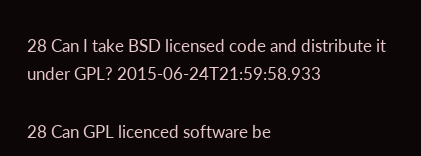28 Can I take BSD licensed code and distribute it under GPL? 2015-06-24T21:59:58.933

28 Can GPL licenced software be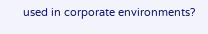used in corporate environments?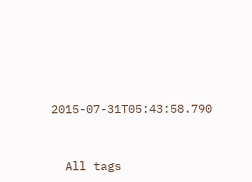2015-07-31T05:43:58.790


  All tags